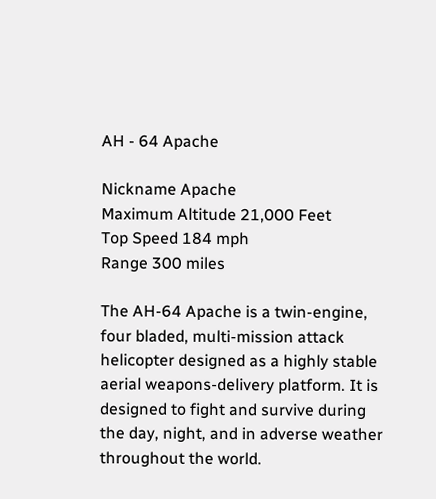AH - 64 Apache

Nickname Apache
Maximum Altitude 21,000 Feet
Top Speed 184 mph
Range 300 miles

The AH-64 Apache is a twin-engine, four bladed, multi-mission attack helicopter designed as a highly stable aerial weapons-delivery platform. It is designed to fight and survive during the day, night, and in adverse weather throughout the world.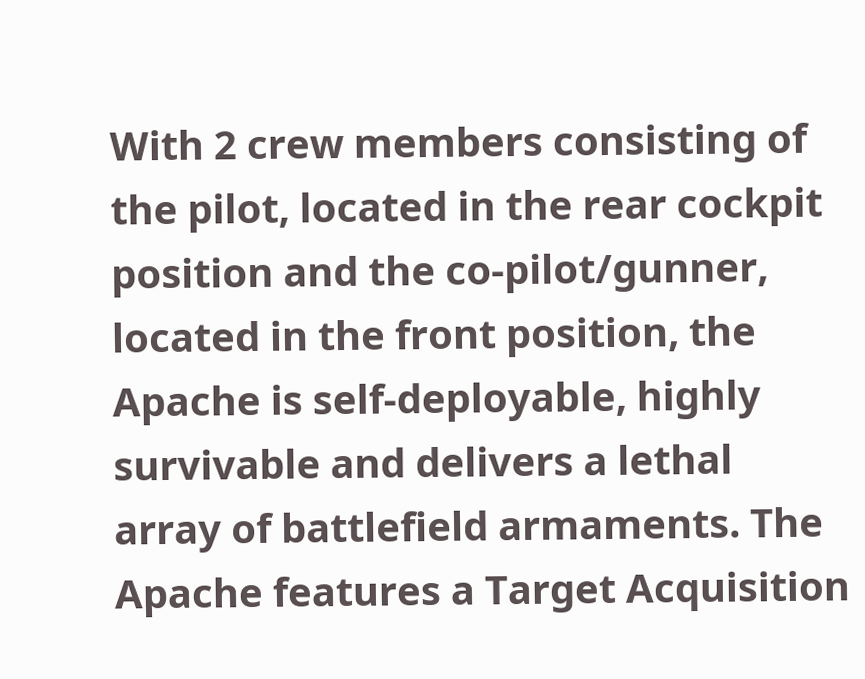With 2 crew members consisting of the pilot, located in the rear cockpit position and the co-pilot/gunner, located in the front position, the Apache is self-deployable, highly survivable and delivers a lethal array of battlefield armaments. The Apache features a Target Acquisition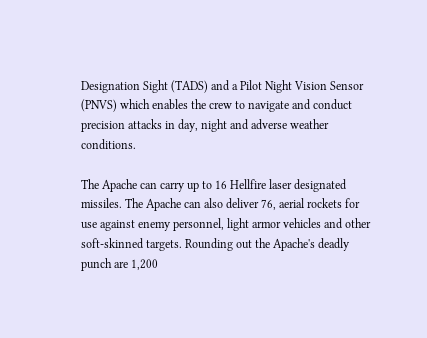Designation Sight (TADS) and a Pilot Night Vision Sensor (PNVS) which enables the crew to navigate and conduct precision attacks in day, night and adverse weather conditions.

The Apache can carry up to 16 Hellfire laser designated missiles. The Apache can also deliver 76, aerial rockets for use against enemy personnel, light armor vehicles and other soft-skinned targets. Rounding out the Apache's deadly punch are 1,200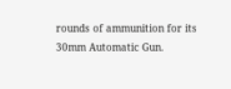rounds of ammunition for its 30mm Automatic Gun.